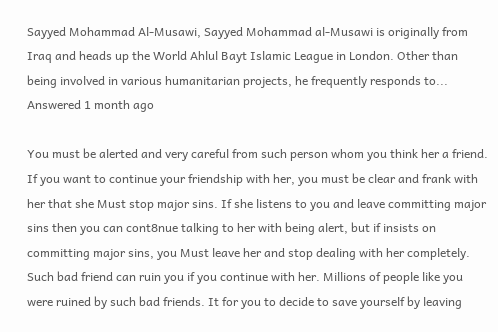Sayyed Mohammad Al-Musawi, Sayyed Mohammad al-Musawi is originally from Iraq and heads up the World Ahlul Bayt Islamic League in London. Other than being involved in various humanitarian projects, he frequently responds to... Answered 1 month ago

You must be alerted and very careful from such person whom you think her a friend. If you want to continue your friendship with her, you must be clear and frank with her that she Must stop major sins. If she listens to you and leave committing major sins then you can cont8nue talking to her with being alert, but if insists on committing major sins, you Must leave her and stop dealing with her completely. Such bad friend can ruin you if you continue with her. Millions of people like you were ruined by such bad friends. It for you to decide to save yourself by leaving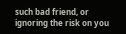such bad friend, or ignoring the risk on you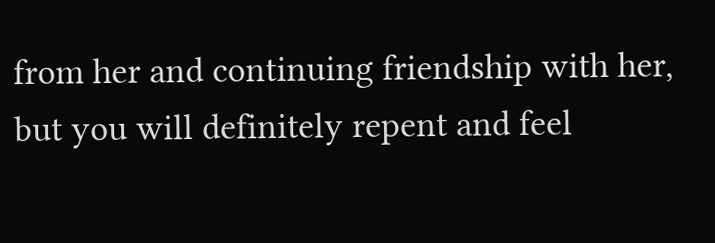from her and continuing friendship with her, but you will definitely repent and feel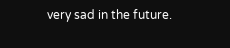very sad in the future.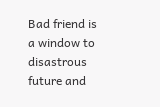Bad friend is a window to disastrous future and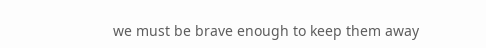we must be brave enough to keep them away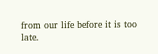from our life before it is too late.